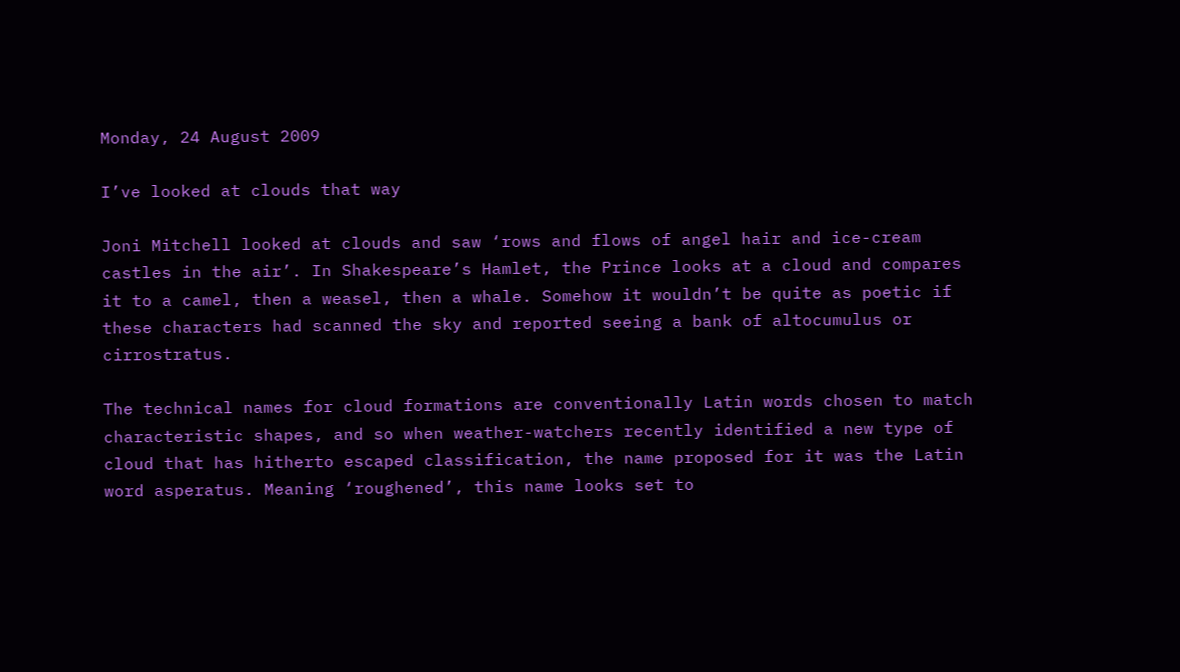Monday, 24 August 2009

I’ve looked at clouds that way

Joni Mitchell looked at clouds and saw ‘rows and flows of angel hair and ice-cream castles in the air’. In Shakespeare’s Hamlet, the Prince looks at a cloud and compares it to a camel, then a weasel, then a whale. Somehow it wouldn’t be quite as poetic if these characters had scanned the sky and reported seeing a bank of altocumulus or cirrostratus.

The technical names for cloud formations are conventionally Latin words chosen to match characteristic shapes, and so when weather-watchers recently identified a new type of cloud that has hitherto escaped classification, the name proposed for it was the Latin word asperatus. Meaning ‘roughened’, this name looks set to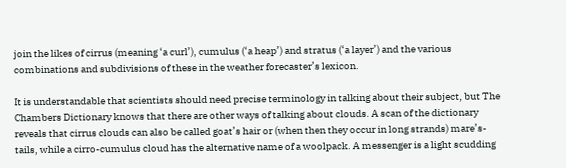join the likes of cirrus (meaning ‘a curl’), cumulus (‘a heap’) and stratus (‘a layer’) and the various combinations and subdivisions of these in the weather forecaster’s lexicon.

It is understandable that scientists should need precise terminology in talking about their subject, but The Chambers Dictionary knows that there are other ways of talking about clouds. A scan of the dictionary reveals that cirrus clouds can also be called goat’s hair or (when then they occur in long strands) mare’s-tails, while a cirro-cumulus cloud has the alternative name of a woolpack. A messenger is a light scudding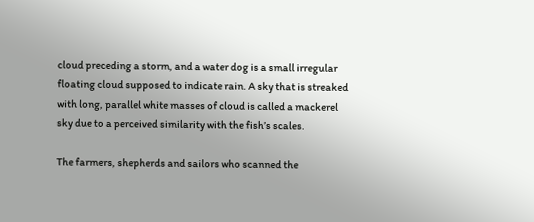cloud preceding a storm, and a water dog is a small irregular floating cloud supposed to indicate rain. A sky that is streaked with long, parallel white masses of cloud is called a mackerel sky due to a perceived similarity with the fish’s scales.

The farmers, shepherds and sailors who scanned the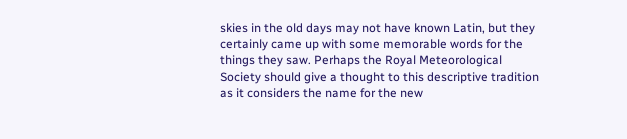skies in the old days may not have known Latin, but they certainly came up with some memorable words for the things they saw. Perhaps the Royal Meteorological Society should give a thought to this descriptive tradition as it considers the name for the new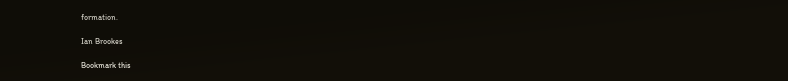formation.

Ian Brookes

Bookmark this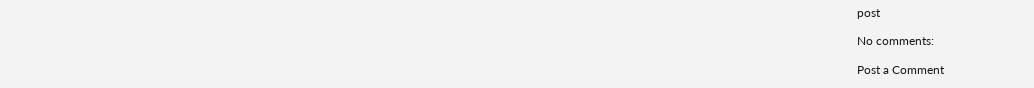post

No comments:

Post a Comment